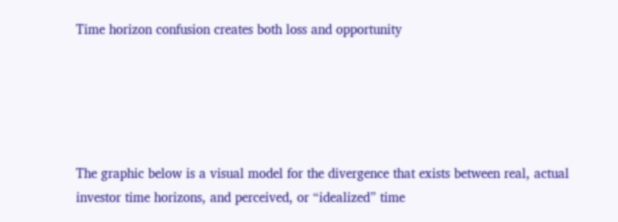Time horizon confusion creates both loss and opportunity





The graphic below is a visual model for the divergence that exists between real, actual investor time horizons, and perceived, or “idealized” time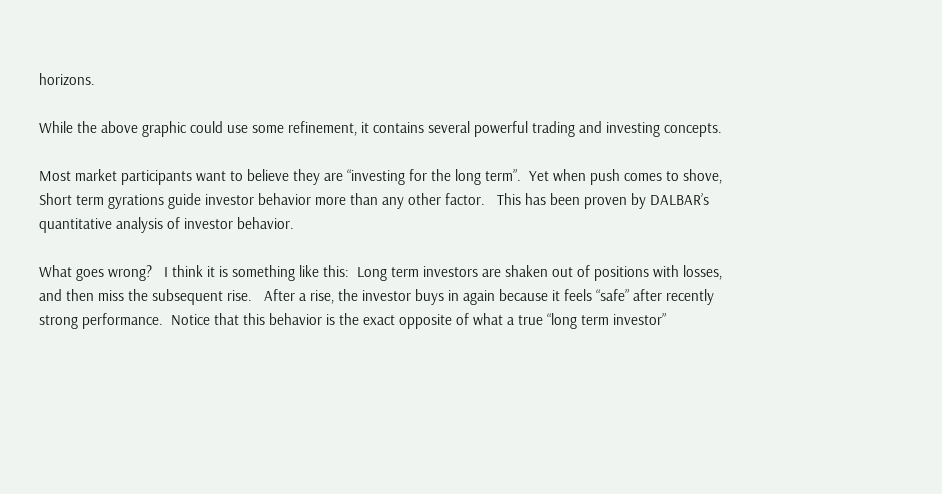horizons.

While the above graphic could use some refinement, it contains several powerful trading and investing concepts.

Most market participants want to believe they are “investing for the long term”.  Yet when push comes to shove, Short term gyrations guide investor behavior more than any other factor.   This has been proven by DALBAR’s quantitative analysis of investor behavior.

What goes wrong?   I think it is something like this:  Long term investors are shaken out of positions with losses, and then miss the subsequent rise.   After a rise, the investor buys in again because it feels “safe” after recently strong performance.  Notice that this behavior is the exact opposite of what a true “long term investor”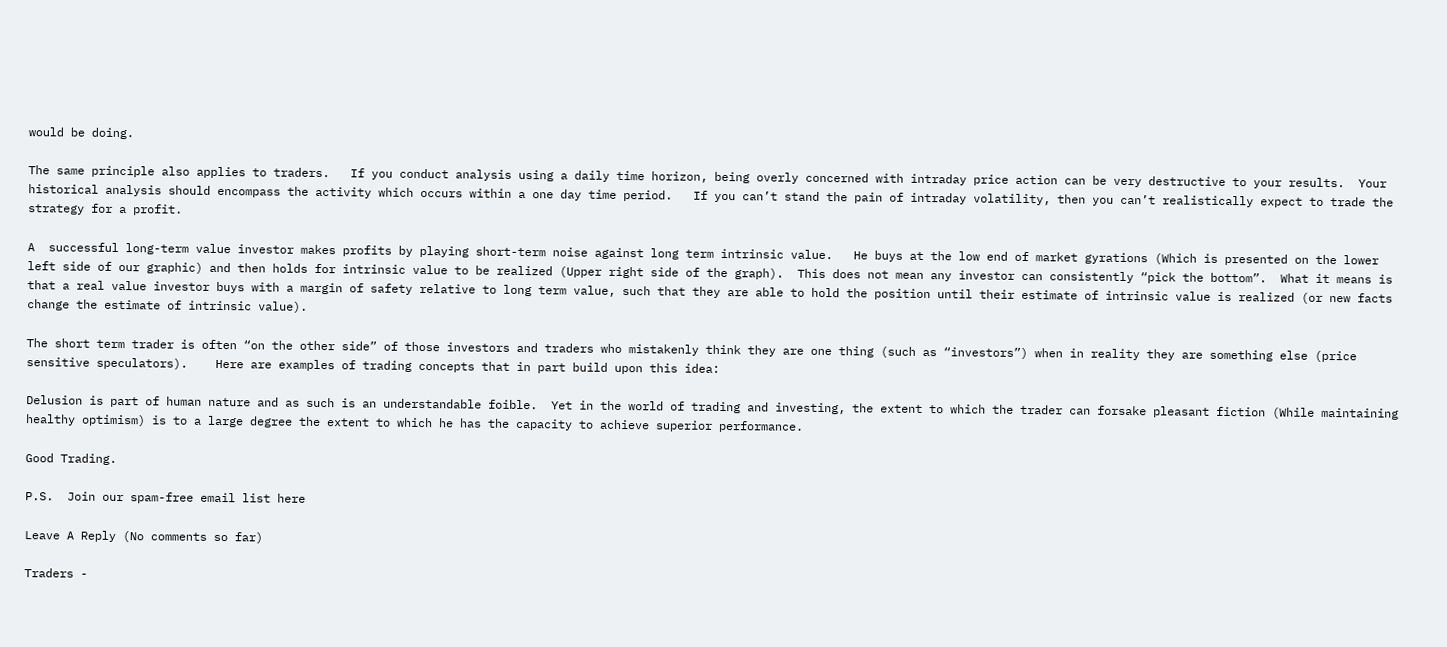would be doing.

The same principle also applies to traders.   If you conduct analysis using a daily time horizon, being overly concerned with intraday price action can be very destructive to your results.  Your historical analysis should encompass the activity which occurs within a one day time period.   If you can’t stand the pain of intraday volatility, then you can’t realistically expect to trade the strategy for a profit.

A  successful long-term value investor makes profits by playing short-term noise against long term intrinsic value.   He buys at the low end of market gyrations (Which is presented on the lower left side of our graphic) and then holds for intrinsic value to be realized (Upper right side of the graph).  This does not mean any investor can consistently “pick the bottom”.  What it means is that a real value investor buys with a margin of safety relative to long term value, such that they are able to hold the position until their estimate of intrinsic value is realized (or new facts change the estimate of intrinsic value).

The short term trader is often “on the other side” of those investors and traders who mistakenly think they are one thing (such as “investors”) when in reality they are something else (price sensitive speculators).    Here are examples of trading concepts that in part build upon this idea:

Delusion is part of human nature and as such is an understandable foible.  Yet in the world of trading and investing, the extent to which the trader can forsake pleasant fiction (While maintaining healthy optimism) is to a large degree the extent to which he has the capacity to achieve superior performance.

Good Trading.

P.S.  Join our spam-free email list here

Leave A Reply (No comments so far)

Traders -